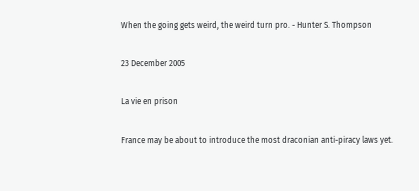When the going gets weird, the weird turn pro. - Hunter S. Thompson

23 December 2005

La vie en prison

France may be about to introduce the most draconian anti-piracy laws yet.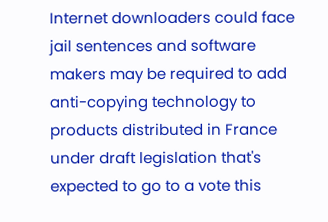Internet downloaders could face jail sentences and software makers may be required to add anti-copying technology to products distributed in France under draft legislation that's expected to go to a vote this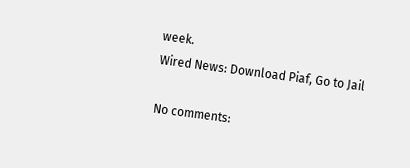week.
Wired News: Download Piaf, Go to Jail

No comments: